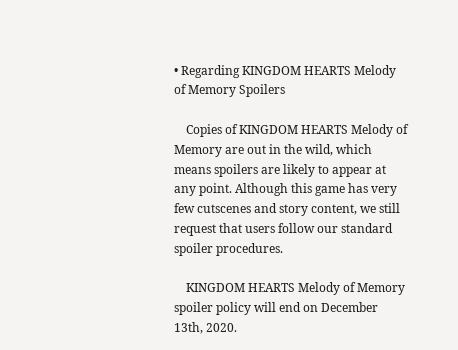• Regarding KINGDOM HEARTS Melody of Memory Spoilers

    Copies of KINGDOM HEARTS Melody of Memory are out in the wild, which means spoilers are likely to appear at any point. Although this game has very few cutscenes and story content, we still request that users follow our standard spoiler procedures.

    KINGDOM HEARTS Melody of Memory spoiler policy will end on December 13th, 2020.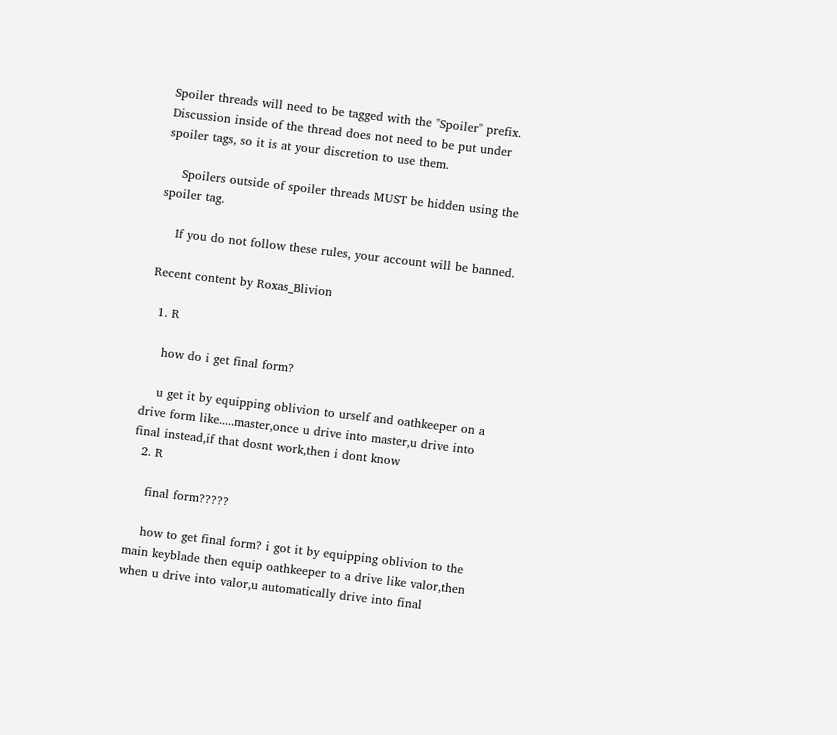Spoiler threads will need to be tagged with the "Spoiler" prefix. Discussion inside of the thread does not need to be put under spoiler tags, so it is at your discretion to use them.

    Spoilers outside of spoiler threads MUST be hidden using the spoiler tag.

    If you do not follow these rules, your account will be banned.

Recent content by Roxas_Blivion

  1. R

    how do i get final form?

    u get it by equipping oblivion to urself and oathkeeper on a drive form like.....master,once u drive into master,u drive into final instead,if that dosnt work,then i dont know
  2. R

    final form?????

    how to get final form? i got it by equipping oblivion to the main keyblade then equip oathkeeper to a drive like valor,then when u drive into valor,u automatically drive into final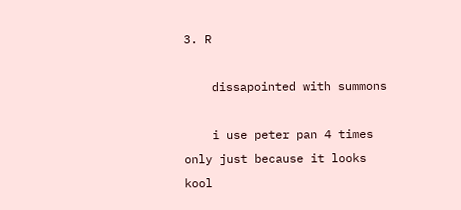3. R

    dissapointed with summons

    i use peter pan 4 times only just because it looks kool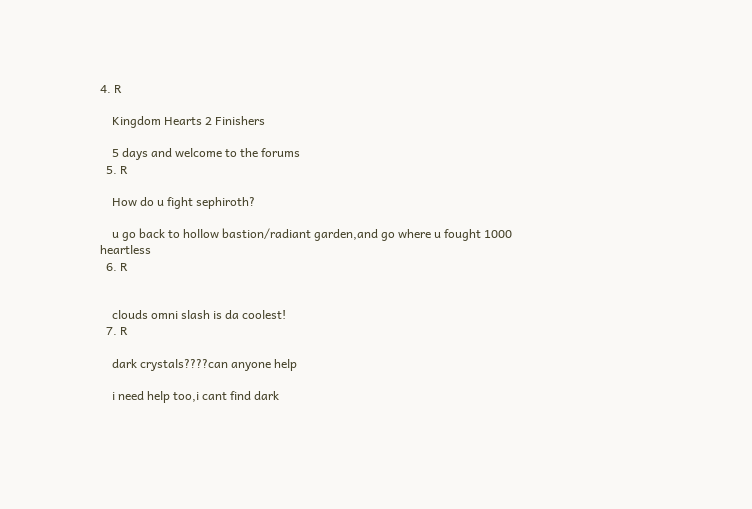4. R

    Kingdom Hearts 2 Finishers

    5 days and welcome to the forums
  5. R

    How do u fight sephiroth?

    u go back to hollow bastion/radiant garden,and go where u fought 1000 heartless
  6. R


    clouds omni slash is da coolest!
  7. R

    dark crystals????can anyone help

    i need help too,i cant find dark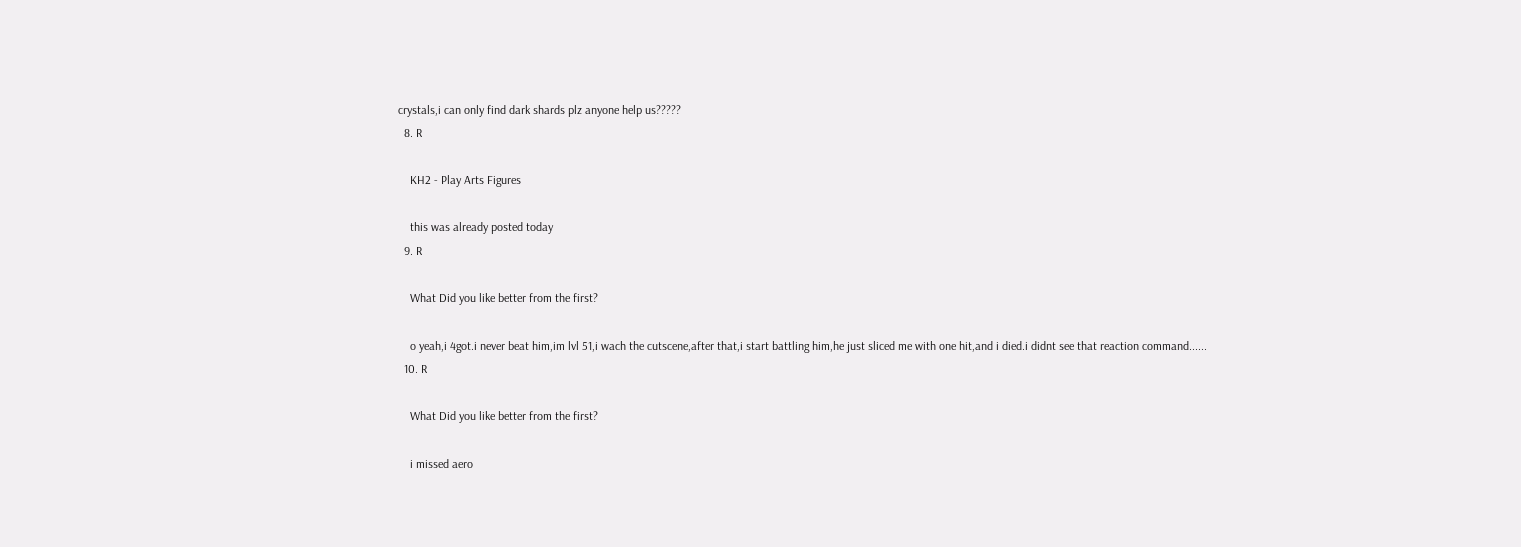crystals,i can only find dark shards plz anyone help us?????
  8. R

    KH2 - Play Arts Figures

    this was already posted today
  9. R

    What Did you like better from the first?

    o yeah,i 4got.i never beat him,im lvl 51,i wach the cutscene,after that,i start battling him,he just sliced me with one hit,and i died.i didnt see that reaction command......
  10. R

    What Did you like better from the first?

    i missed aero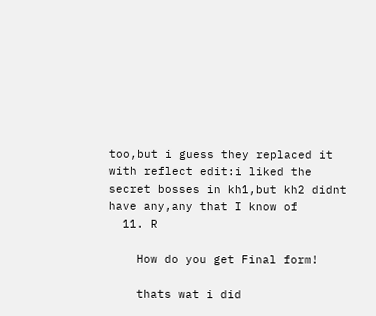too,but i guess they replaced it with reflect edit:i liked the secret bosses in kh1,but kh2 didnt have any,any that I know of
  11. R

    How do you get Final form!

    thats wat i did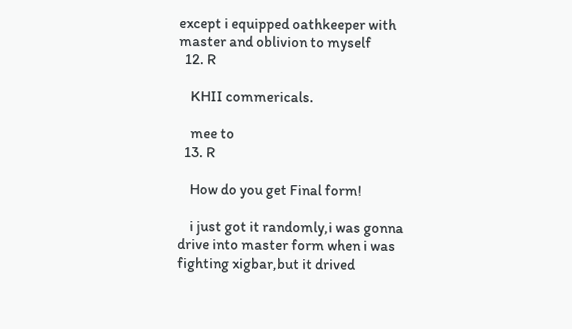except i equipped oathkeeper with master and oblivion to myself
  12. R

    KHII commericals.

    mee to
  13. R

    How do you get Final form!

    i just got it randomly,i was gonna drive into master form when i was fighting xigbar,but it drived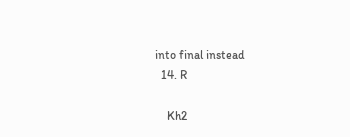into final instead
  14. R

    Kh2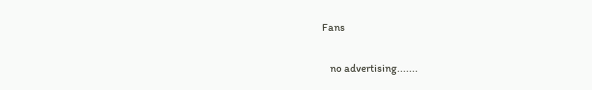Fans

    no advertising.......